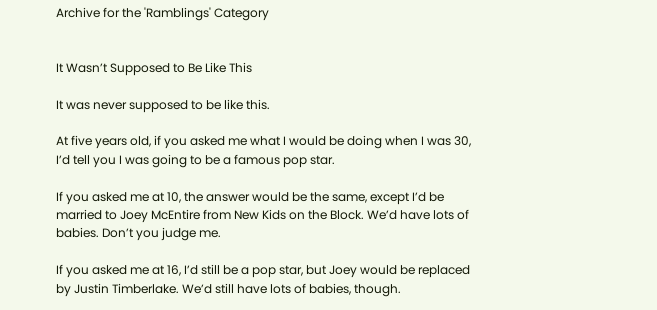Archive for the 'Ramblings' Category


It Wasn’t Supposed to Be Like This

It was never supposed to be like this.

At five years old, if you asked me what I would be doing when I was 30, I’d tell you I was going to be a famous pop star.

If you asked me at 10, the answer would be the same, except I’d be married to Joey McEntire from New Kids on the Block. We’d have lots of babies. Don’t you judge me.

If you asked me at 16, I’d still be a pop star, but Joey would be replaced by Justin Timberlake. We’d still have lots of babies, though.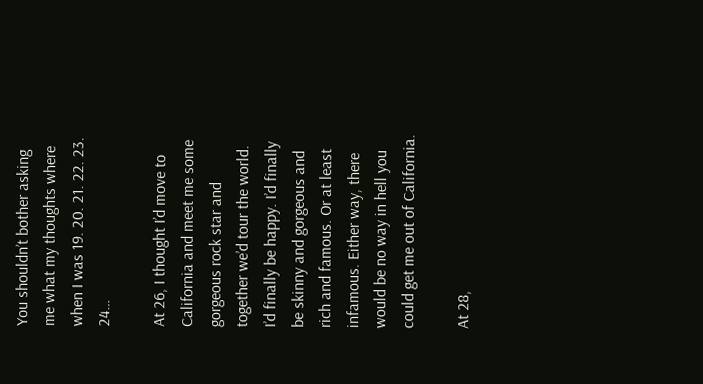You shouldn’t bother asking me what my thoughts where when I was 19. 20. 21. 22. 23. 24…

At 26, I thought I’d move to California and meet me some gorgeous rock star and together we’d tour the world. I’d finally be happy. I’d finally be skinny and gorgeous and rich and famous. Or at least infamous. Either way, there would be no way in hell you could get me out of California.

At 28,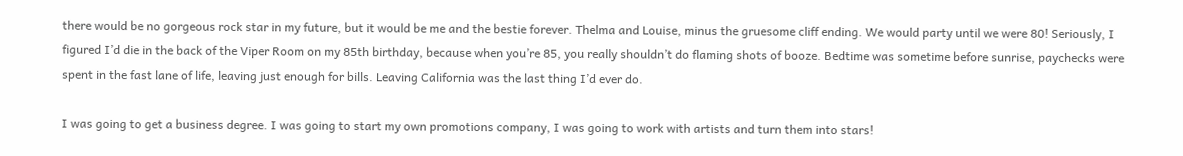there would be no gorgeous rock star in my future, but it would be me and the bestie forever. Thelma and Louise, minus the gruesome cliff ending. We would party until we were 80! Seriously, I figured I’d die in the back of the Viper Room on my 85th birthday, because when you’re 85, you really shouldn’t do flaming shots of booze. Bedtime was sometime before sunrise, paychecks were spent in the fast lane of life, leaving just enough for bills. Leaving California was the last thing I’d ever do.

I was going to get a business degree. I was going to start my own promotions company, I was going to work with artists and turn them into stars!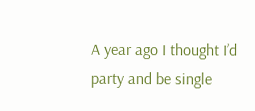A year ago I thought I’d party and be single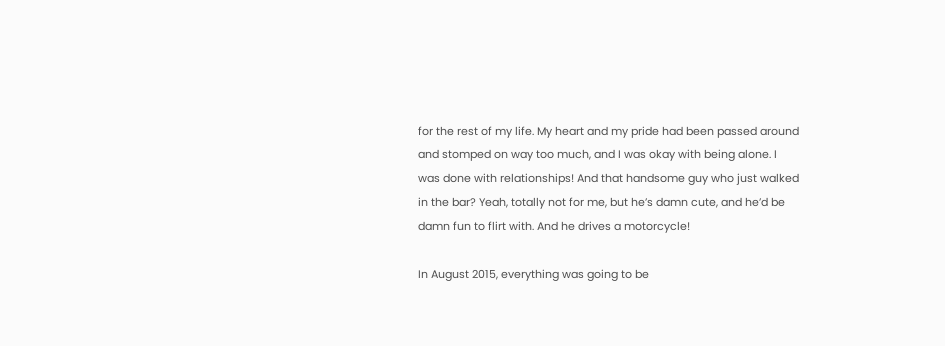for the rest of my life. My heart and my pride had been passed around and stomped on way too much, and I was okay with being alone. I was done with relationships! And that handsome guy who just walked in the bar? Yeah, totally not for me, but he’s damn cute, and he’d be damn fun to flirt with. And he drives a motorcycle!

In August 2015, everything was going to be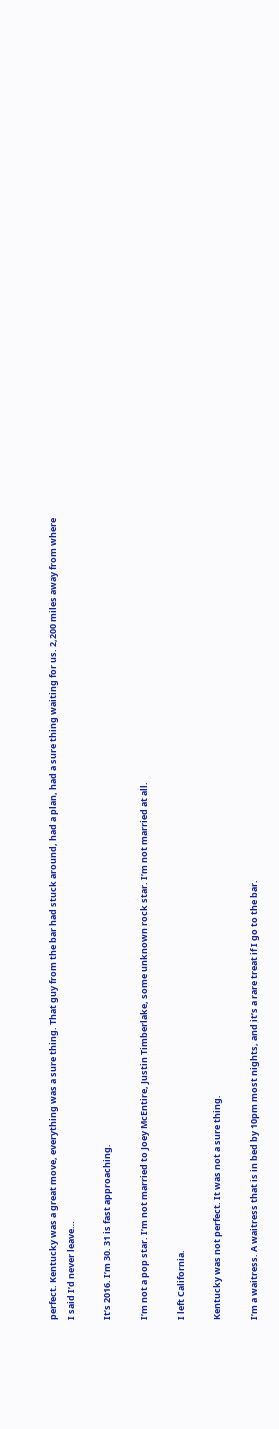perfect. Kentucky was a great move, everything was a sure thing. That guy from the bar had stuck around, had a plan, had a sure thing waiting for us. 2,200 miles away from where I said I’d never leave…

It’s 2016. I’m 30. 31 is fast approaching.

I’m not a pop star. I’m not married to Joey McEntire, Justin Timberlake, some unknown rock star. I’m not married at all.

I left California.

Kentucky was not perfect. It was not a sure thing.

I’m a waitress. A waitress that is in bed by 10pm most nights, and it’s a rare treat if I go to the bar.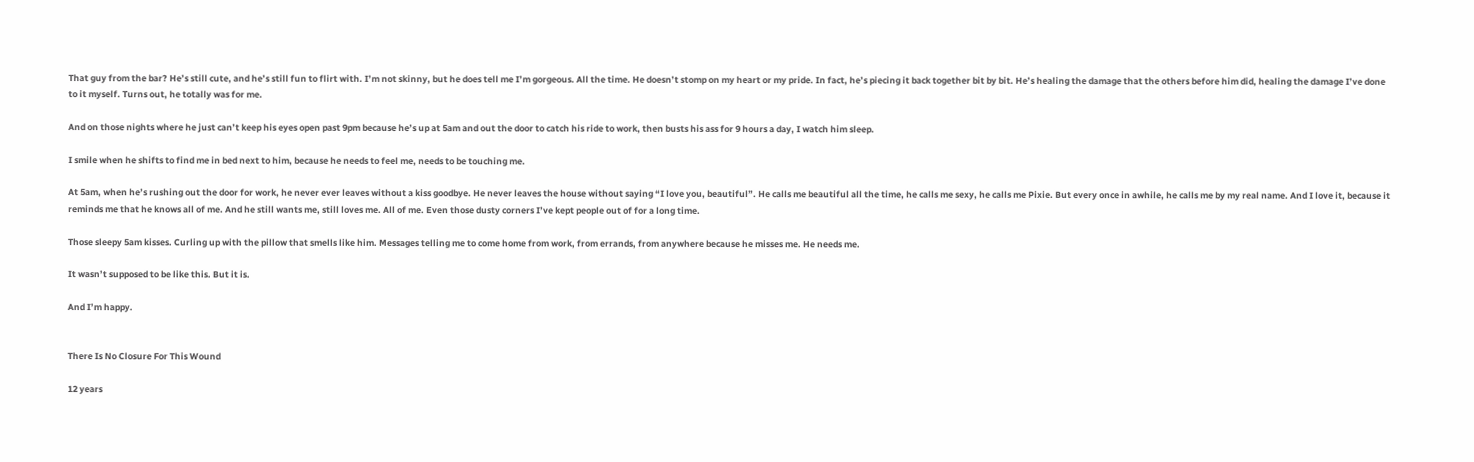That guy from the bar? He’s still cute, and he’s still fun to flirt with. I’m not skinny, but he does tell me I’m gorgeous. All the time. He doesn’t stomp on my heart or my pride. In fact, he’s piecing it back together bit by bit. He’s healing the damage that the others before him did, healing the damage I’ve done to it myself. Turns out, he totally was for me.

And on those nights where he just can’t keep his eyes open past 9pm because he’s up at 5am and out the door to catch his ride to work, then busts his ass for 9 hours a day, I watch him sleep.

I smile when he shifts to find me in bed next to him, because he needs to feel me, needs to be touching me.

At 5am, when he’s rushing out the door for work, he never ever leaves without a kiss goodbye. He never leaves the house without saying “I love you, beautiful”. He calls me beautiful all the time, he calls me sexy, he calls me Pixie. But every once in awhile, he calls me by my real name. And I love it, because it reminds me that he knows all of me. And he still wants me, still loves me. All of me. Even those dusty corners I’ve kept people out of for a long time.

Those sleepy 5am kisses. Curling up with the pillow that smells like him. Messages telling me to come home from work, from errands, from anywhere because he misses me. He needs me.

It wasn’t supposed to be like this. But it is.

And I’m happy.


There Is No Closure For This Wound

12 years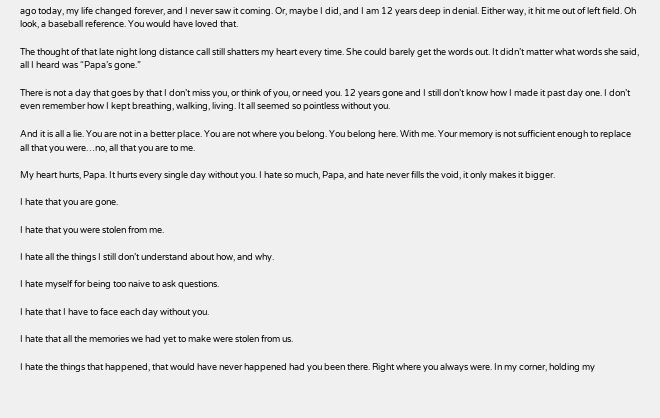ago today, my life changed forever, and I never saw it coming. Or, maybe I did, and I am 12 years deep in denial. Either way, it hit me out of left field. Oh look, a baseball reference. You would have loved that.

The thought of that late night long distance call still shatters my heart every time. She could barely get the words out. It didn’t matter what words she said, all I heard was “Papa’s gone.”

There is not a day that goes by that I don’t miss you, or think of you, or need you. 12 years gone and I still don’t know how I made it past day one. I don’t even remember how I kept breathing, walking, living. It all seemed so pointless without you.

And it is all a lie. You are not in a better place. You are not where you belong. You belong here. With me. Your memory is not sufficient enough to replace all that you were…no, all that you are to me.

My heart hurts, Papa. It hurts every single day without you. I hate so much, Papa, and hate never fills the void, it only makes it bigger.

I hate that you are gone.

I hate that you were stolen from me.

I hate all the things I still don’t understand about how, and why.

I hate myself for being too naive to ask questions.

I hate that I have to face each day without you.

I hate that all the memories we had yet to make were stolen from us.

I hate the things that happened, that would have never happened had you been there. Right where you always were. In my corner, holding my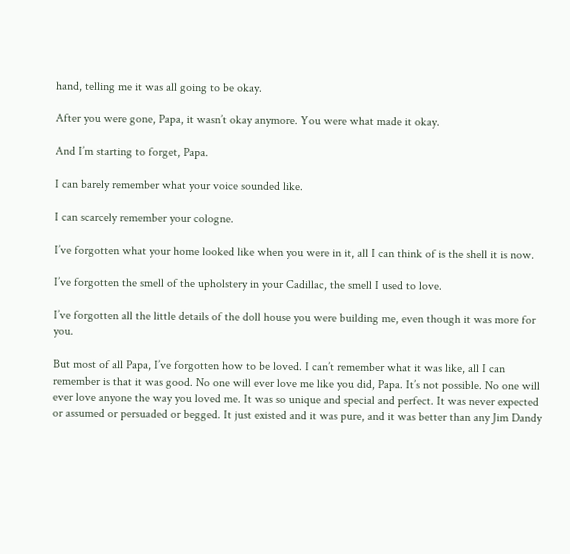hand, telling me it was all going to be okay.

After you were gone, Papa, it wasn’t okay anymore. You were what made it okay.

And I’m starting to forget, Papa.

I can barely remember what your voice sounded like.

I can scarcely remember your cologne.

I’ve forgotten what your home looked like when you were in it, all I can think of is the shell it is now.

I’ve forgotten the smell of the upholstery in your Cadillac, the smell I used to love.

I’ve forgotten all the little details of the doll house you were building me, even though it was more for you.

But most of all Papa, I’ve forgotten how to be loved. I can’t remember what it was like, all I can remember is that it was good. No one will ever love me like you did, Papa. It’s not possible. No one will ever love anyone the way you loved me. It was so unique and special and perfect. It was never expected or assumed or persuaded or begged. It just existed and it was pure, and it was better than any Jim Dandy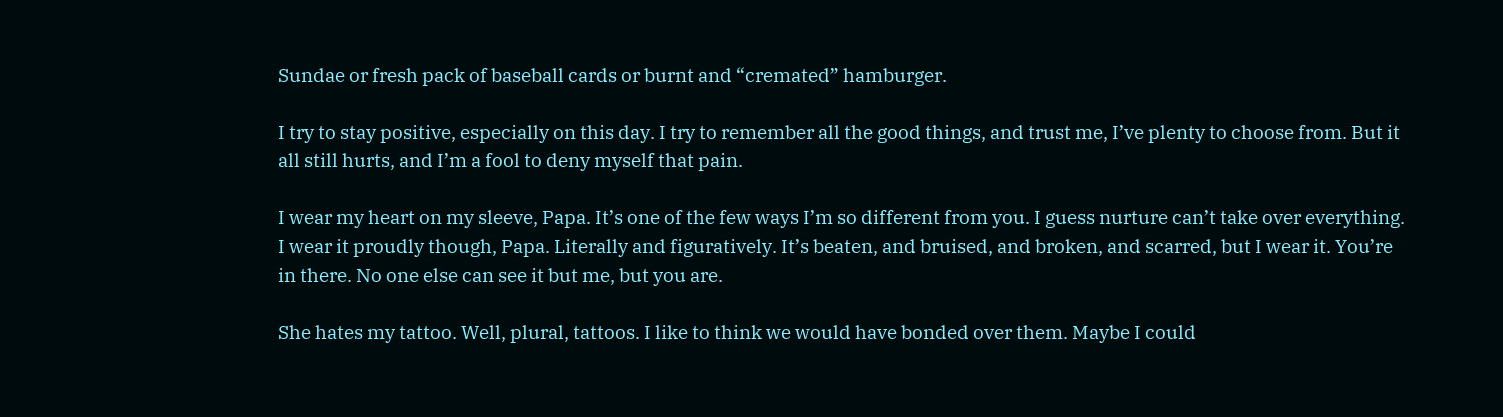Sundae or fresh pack of baseball cards or burnt and “cremated” hamburger.

I try to stay positive, especially on this day. I try to remember all the good things, and trust me, I’ve plenty to choose from. But it all still hurts, and I’m a fool to deny myself that pain.

I wear my heart on my sleeve, Papa. It’s one of the few ways I’m so different from you. I guess nurture can’t take over everything. I wear it proudly though, Papa. Literally and figuratively. It’s beaten, and bruised, and broken, and scarred, but I wear it. You’re in there. No one else can see it but me, but you are.

She hates my tattoo. Well, plural, tattoos. I like to think we would have bonded over them. Maybe I could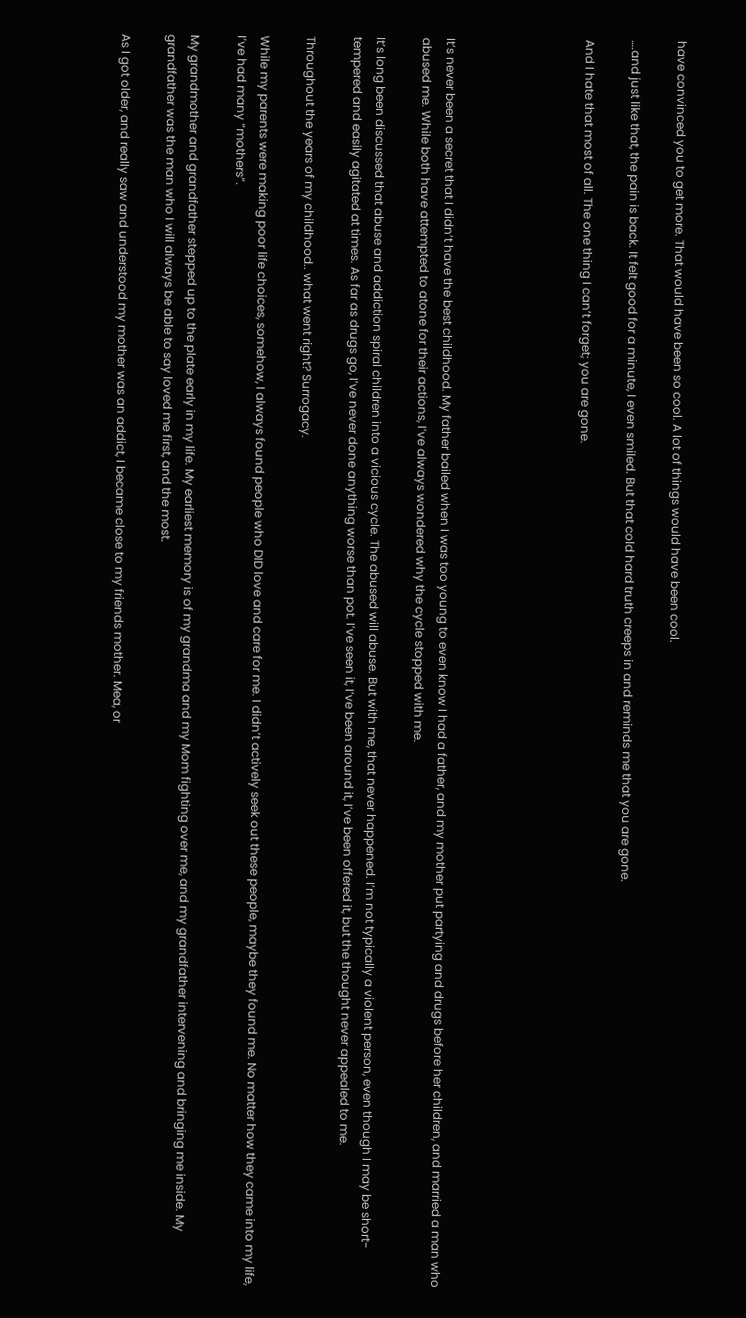have convinced you to get more. That would have been so cool. A lot of things would have been cool.

….and just like that, the pain is back. It felt good for a minute, I even smiled. But that cold hard truth creeps in and reminds me that you are gone.

And I hate that most of all. The one thing I can’t forget; you are gone.





It’s never been a secret that I didn’t have the best childhood. My father bailed when I was too young to even know I had a father, and my mother put partying and drugs before her children, and married a man who abused me. While both have attempted to atone for their actions, I’ve always wondered why the cycle stopped with me.

It’s long been discussed that abuse and addiction spiral children into a vicious cycle. The abused will abuse. But with me, that never happened. I’m not typically a violent person, even though I may be short-tempered and easily agitated at times. As far as drugs go, I’ve never done anything worse than pot. I’ve seen it, I’ve been around it, I’ve been offered it, but the thought never appealed to me.

Throughout the years of my childhood.. what went right? Surrogacy.

While my parents were making poor life choices, somehow, I always found people who DID love and care for me. I didn’t actively seek out these people, maybe they found me. No matter how they came into my life, I’ve had many “mothers”.

My grandmother and grandfather stepped up to the plate early in my life. My earliest memory is of my grandma and my Mom fighting over me, and my grandfather intervening and bringing me inside. My grandfather was the man who I will always be able to say loved me first, and the most.

As I got older, and really saw and understood my mother was an addict, I became close to my friends mother. Mea, or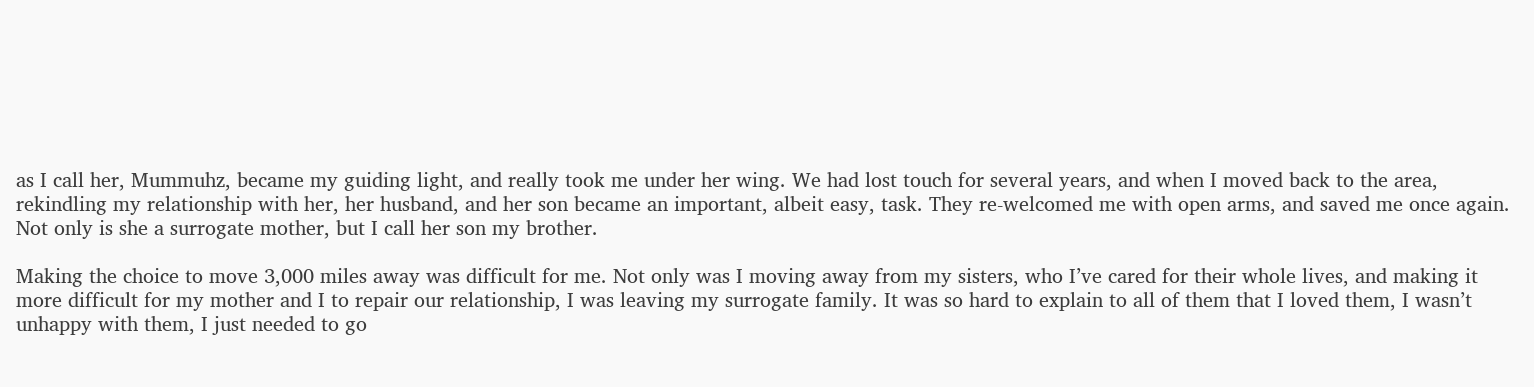as I call her, Mummuhz, became my guiding light, and really took me under her wing. We had lost touch for several years, and when I moved back to the area, rekindling my relationship with her, her husband, and her son became an important, albeit easy, task. They re-welcomed me with open arms, and saved me once again. Not only is she a surrogate mother, but I call her son my brother.

Making the choice to move 3,000 miles away was difficult for me. Not only was I moving away from my sisters, who I’ve cared for their whole lives, and making it more difficult for my mother and I to repair our relationship, I was leaving my surrogate family. It was so hard to explain to all of them that I loved them, I wasn’t unhappy with them, I just needed to go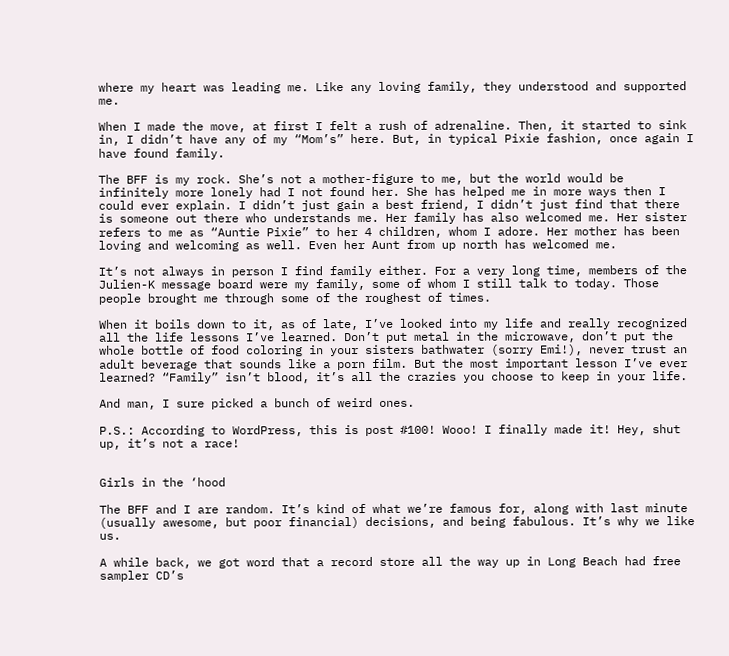where my heart was leading me. Like any loving family, they understood and supported me.

When I made the move, at first I felt a rush of adrenaline. Then, it started to sink in, I didn’t have any of my “Mom’s” here. But, in typical Pixie fashion, once again I have found family.

The BFF is my rock. She’s not a mother-figure to me, but the world would be infinitely more lonely had I not found her. She has helped me in more ways then I could ever explain. I didn’t just gain a best friend, I didn’t just find that there is someone out there who understands me. Her family has also welcomed me. Her sister refers to me as “Auntie Pixie” to her 4 children, whom I adore. Her mother has been loving and welcoming as well. Even her Aunt from up north has welcomed me.

It’s not always in person I find family either. For a very long time, members of the Julien-K message board were my family, some of whom I still talk to today. Those people brought me through some of the roughest of times.

When it boils down to it, as of late, I’ve looked into my life and really recognized all the life lessons I’ve learned. Don’t put metal in the microwave, don’t put the whole bottle of food coloring in your sisters bathwater (sorry Emi!), never trust an adult beverage that sounds like a porn film. But the most important lesson I’ve ever learned? “Family” isn’t blood, it’s all the crazies you choose to keep in your life.

And man, I sure picked a bunch of weird ones.

P.S.: According to WordPress, this is post #100! Wooo! I finally made it! Hey, shut up, it’s not a race!


Girls in the ‘hood

The BFF and I are random. It’s kind of what we’re famous for, along with last minute (usually awesome, but poor financial) decisions, and being fabulous. It’s why we like us.

A while back, we got word that a record store all the way up in Long Beach had free sampler CD’s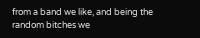from a band we like, and being the random bitches we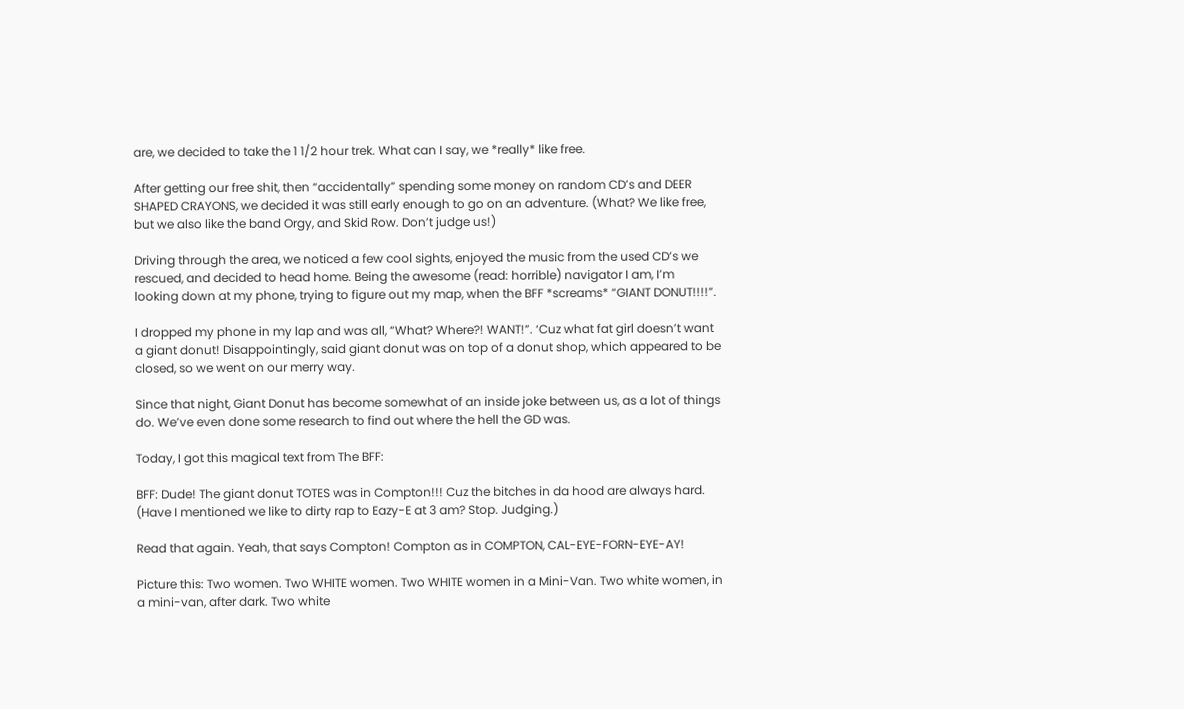are, we decided to take the 1 1/2 hour trek. What can I say, we *really* like free.

After getting our free shit, then “accidentally” spending some money on random CD’s and DEER SHAPED CRAYONS, we decided it was still early enough to go on an adventure. (What? We like free, but we also like the band Orgy, and Skid Row. Don’t judge us!)

Driving through the area, we noticed a few cool sights, enjoyed the music from the used CD’s we rescued, and decided to head home. Being the awesome (read: horrible) navigator I am, I’m looking down at my phone, trying to figure out my map, when the BFF *screams* “GIANT DONUT!!!!”.

I dropped my phone in my lap and was all, “What? Where?! WANT!”. ‘Cuz what fat girl doesn’t want a giant donut! Disappointingly, said giant donut was on top of a donut shop, which appeared to be closed, so we went on our merry way.

Since that night, Giant Donut has become somewhat of an inside joke between us, as a lot of things do. We’ve even done some research to find out where the hell the GD was.

Today, I got this magical text from The BFF:

BFF: Dude! The giant donut TOTES was in Compton!!! Cuz the bitches in da hood are always hard. (Have I mentioned we like to dirty rap to Eazy-E at 3 am? Stop. Judging.)

Read that again. Yeah, that says Compton! Compton as in COMPTON, CAL-EYE-FORN-EYE-AY!

Picture this: Two women. Two WHITE women. Two WHITE women in a Mini-Van. Two white women, in a mini-van, after dark. Two white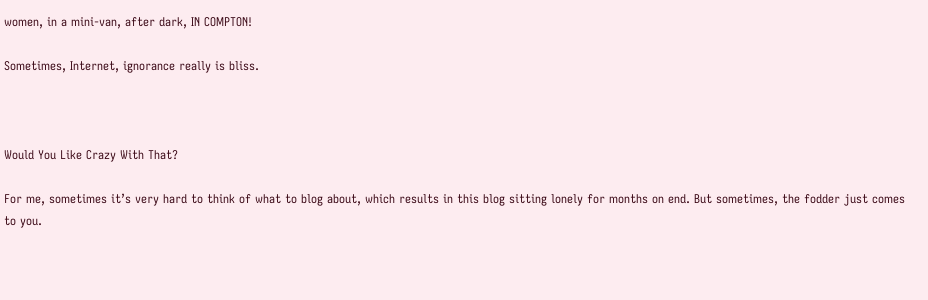women, in a mini-van, after dark, IN COMPTON!

Sometimes, Internet, ignorance really is bliss.



Would You Like Crazy With That?

For me, sometimes it’s very hard to think of what to blog about, which results in this blog sitting lonely for months on end. But sometimes, the fodder just comes to you.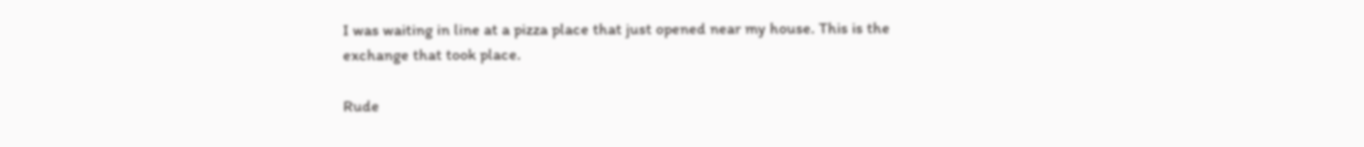I was waiting in line at a pizza place that just opened near my house. This is the exchange that took place.

Rude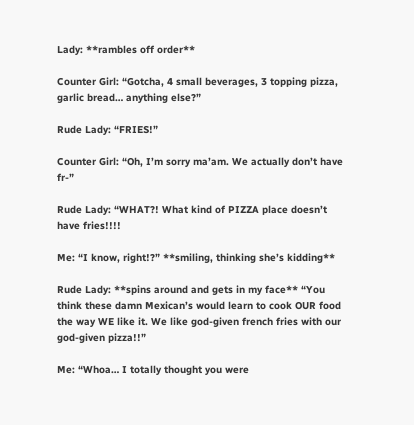Lady: **rambles off order**

Counter Girl: “Gotcha, 4 small beverages, 3 topping pizza, garlic bread… anything else?”

Rude Lady: “FRIES!”

Counter Girl: “Oh, I’m sorry ma’am. We actually don’t have fr-”

Rude Lady: “WHAT?! What kind of PIZZA place doesn’t have fries!!!!

Me: “I know, right!?” **smiling, thinking she’s kidding**

Rude Lady: **spins around and gets in my face** “You think these damn Mexican’s would learn to cook OUR food the way WE like it. We like god-given french fries with our god-given pizza!!”

Me: “Whoa… I totally thought you were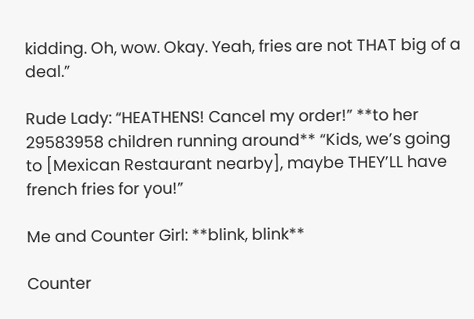kidding. Oh, wow. Okay. Yeah, fries are not THAT big of a deal.”

Rude Lady: “HEATHENS! Cancel my order!” **to her 29583958 children running around** “Kids, we’s going to [Mexican Restaurant nearby], maybe THEY’LL have french fries for you!”

Me and Counter Girl: **blink, blink**

Counter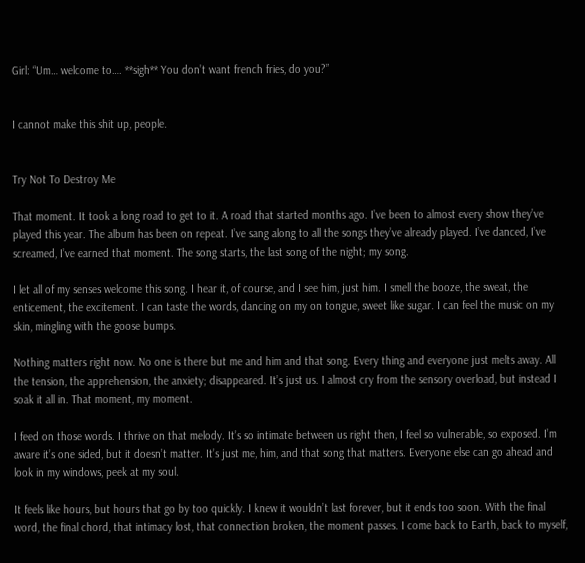Girl: “Um… welcome to…. **sigh** You don’t want french fries, do you?”


I cannot make this shit up, people.


Try Not To Destroy Me

That moment. It took a long road to get to it. A road that started months ago. I’ve been to almost every show they’ve played this year. The album has been on repeat. I’ve sang along to all the songs they’ve already played. I’ve danced, I’ve screamed, I’ve earned that moment. The song starts, the last song of the night; my song.

I let all of my senses welcome this song. I hear it, of course, and I see him, just him. I smell the booze, the sweat, the enticement, the excitement. I can taste the words, dancing on my on tongue, sweet like sugar. I can feel the music on my skin, mingling with the goose bumps.

Nothing matters right now. No one is there but me and him and that song. Every thing and everyone just melts away. All the tension, the apprehension, the anxiety; disappeared. It’s just us. I almost cry from the sensory overload, but instead I soak it all in. That moment, my moment.

I feed on those words. I thrive on that melody. It’s so intimate between us right then, I feel so vulnerable, so exposed. I’m aware it’s one sided, but it doesn’t matter. It’s just me, him, and that song that matters. Everyone else can go ahead and look in my windows, peek at my soul.

It feels like hours, but hours that go by too quickly. I knew it wouldn’t last forever, but it ends too soon. With the final word, the final chord, that intimacy lost, that connection broken, the moment passes. I come back to Earth, back to myself,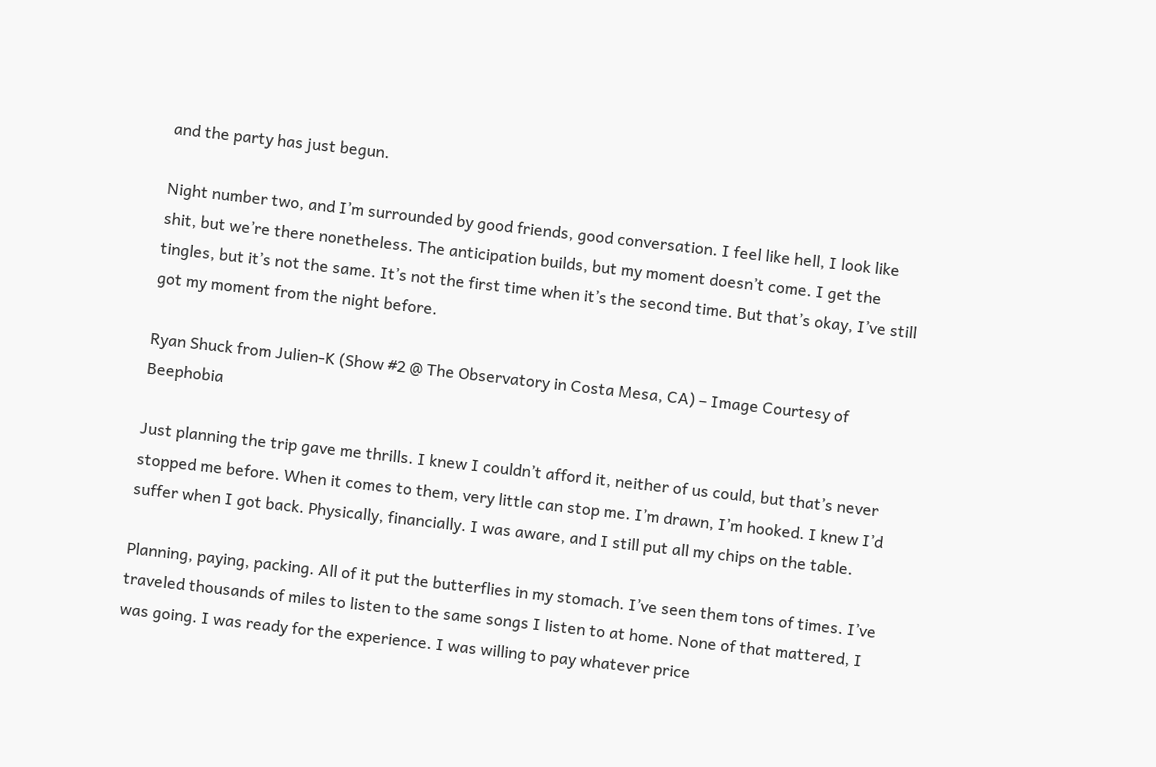and the party has just begun.

Night number two, and I’m surrounded by good friends, good conversation. I feel like hell, I look like shit, but we’re there nonetheless. The anticipation builds, but my moment doesn’t come. I get the tingles, but it’s not the same. It’s not the first time when it’s the second time. But that’s okay, I’ve still got my moment from the night before.

Ryan Shuck from Julien-K (Show #2 @ The Observatory in Costa Mesa, CA) – Image Courtesy of Beephobia

Just planning the trip gave me thrills. I knew I couldn’t afford it, neither of us could, but that’s never stopped me before. When it comes to them, very little can stop me. I’m drawn, I’m hooked. I knew I’d suffer when I got back. Physically, financially. I was aware, and I still put all my chips on the table.

Planning, paying, packing. All of it put the butterflies in my stomach. I’ve seen them tons of times. I’ve traveled thousands of miles to listen to the same songs I listen to at home. None of that mattered, I was going. I was ready for the experience. I was willing to pay whatever price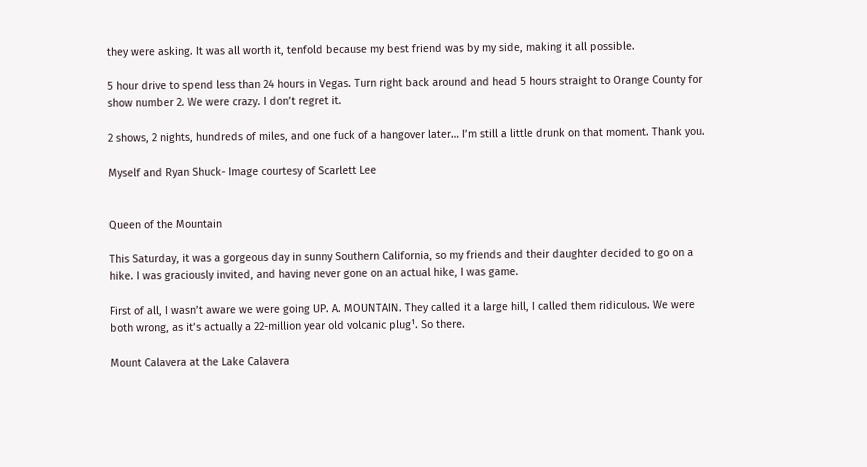they were asking. It was all worth it, tenfold because my best friend was by my side, making it all possible.

5 hour drive to spend less than 24 hours in Vegas. Turn right back around and head 5 hours straight to Orange County for show number 2. We were crazy. I don’t regret it.

2 shows, 2 nights, hundreds of miles, and one fuck of a hangover later… I’m still a little drunk on that moment. Thank you.

Myself and Ryan Shuck- Image courtesy of Scarlett Lee


Queen of the Mountain

This Saturday, it was a gorgeous day in sunny Southern California, so my friends and their daughter decided to go on a hike. I was graciously invited, and having never gone on an actual hike, I was game.

First of all, I wasn’t aware we were going UP. A. MOUNTAIN. They called it a large hill, I called them ridiculous. We were both wrong, as it’s actually a 22-million year old volcanic plug¹. So there.

Mount Calavera at the Lake Calavera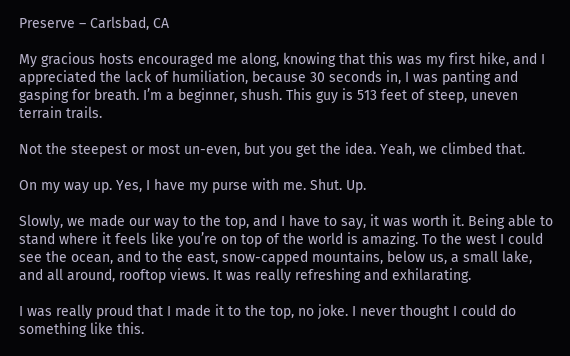Preserve – Carlsbad, CA

My gracious hosts encouraged me along, knowing that this was my first hike, and I appreciated the lack of humiliation, because 30 seconds in, I was panting and gasping for breath. I’m a beginner, shush. This guy is 513 feet of steep, uneven terrain trails.

Not the steepest or most un-even, but you get the idea. Yeah, we climbed that.

On my way up. Yes, I have my purse with me. Shut. Up.

Slowly, we made our way to the top, and I have to say, it was worth it. Being able to stand where it feels like you’re on top of the world is amazing. To the west I could see the ocean, and to the east, snow-capped mountains, below us, a small lake, and all around, rooftop views. It was really refreshing and exhilarating.

I was really proud that I made it to the top, no joke. I never thought I could do something like this.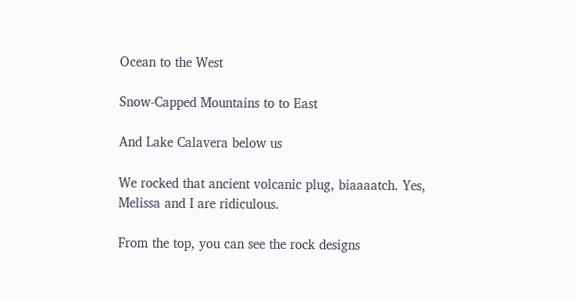Ocean to the West

Snow-Capped Mountains to to East

And Lake Calavera below us

We rocked that ancient volcanic plug, biaaaatch. Yes, Melissa and I are ridiculous.

From the top, you can see the rock designs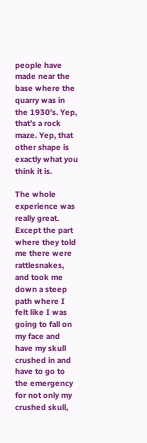people have made near the base where the quarry was in the 1930’s. Yep, that’s a rock maze. Yep, that other shape is exactly what you think it is.

The whole experience was really great. Except the part where they told me there were rattlesnakes, and took me down a steep path where I felt like I was going to fall on my face and have my skull crushed in and have to go to the emergency for not only my crushed skull,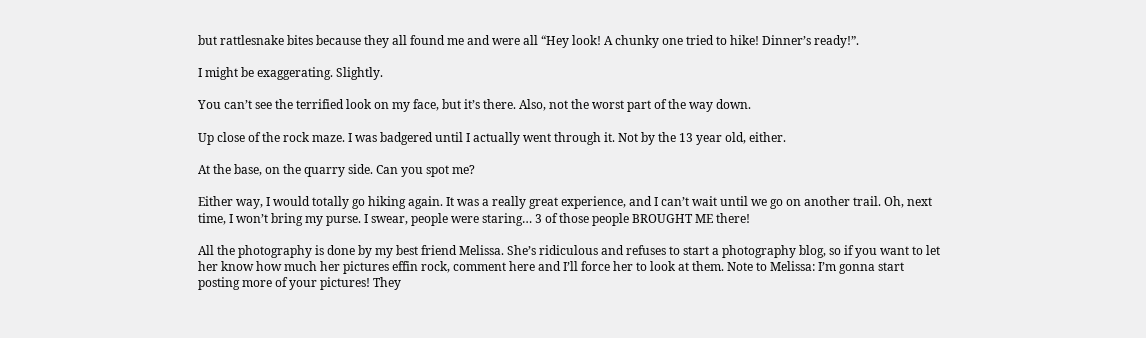but rattlesnake bites because they all found me and were all “Hey look! A chunky one tried to hike! Dinner’s ready!”.

I might be exaggerating. Slightly.

You can’t see the terrified look on my face, but it’s there. Also, not the worst part of the way down.

Up close of the rock maze. I was badgered until I actually went through it. Not by the 13 year old, either.

At the base, on the quarry side. Can you spot me?

Either way, I would totally go hiking again. It was a really great experience, and I can’t wait until we go on another trail. Oh, next time, I won’t bring my purse. I swear, people were staring… 3 of those people BROUGHT ME there!

All the photography is done by my best friend Melissa. She’s ridiculous and refuses to start a photography blog, so if you want to let her know how much her pictures effin rock, comment here and I’ll force her to look at them. Note to Melissa: I’m gonna start posting more of your pictures! They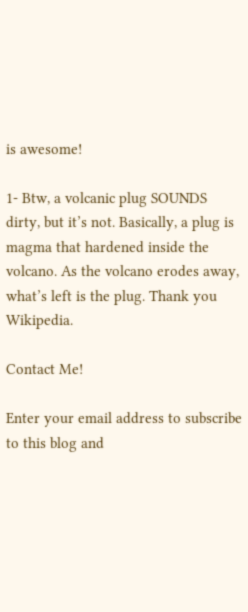is awesome!

1- Btw, a volcanic plug SOUNDS dirty, but it’s not. Basically, a plug is magma that hardened inside the volcano. As the volcano erodes away, what’s left is the plug. Thank you Wikipedia.

Contact Me!

Enter your email address to subscribe to this blog and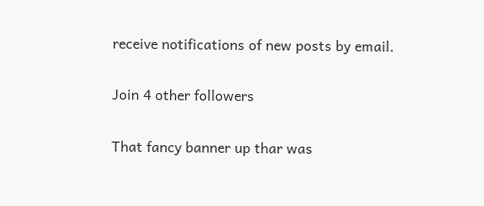receive notifications of new posts by email.

Join 4 other followers

That fancy banner up thar was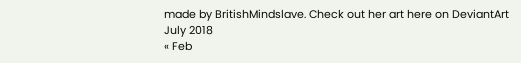made by BritishMindslave. Check out her art here on DeviantArt
July 2018
« Feb